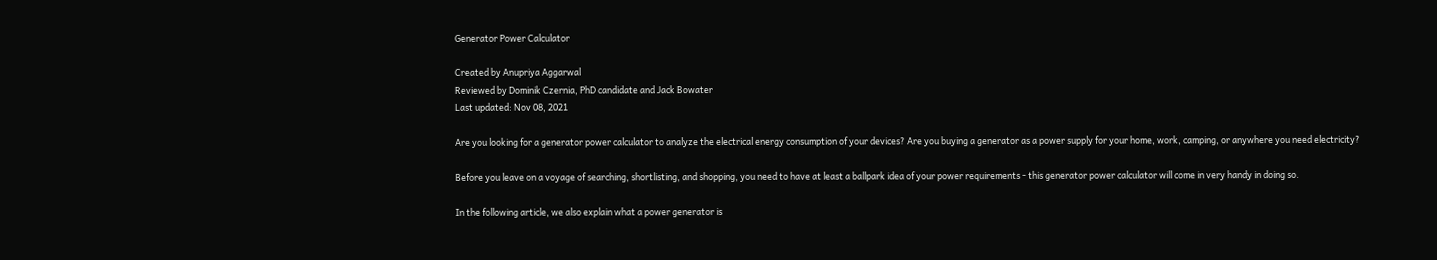Generator Power Calculator

Created by Anupriya Aggarwal
Reviewed by Dominik Czernia, PhD candidate and Jack Bowater
Last updated: Nov 08, 2021

Are you looking for a generator power calculator to analyze the electrical energy consumption of your devices? Are you buying a generator as a power supply for your home, work, camping, or anywhere you need electricity?

Before you leave on a voyage of searching, shortlisting, and shopping, you need to have at least a ballpark idea of your power requirements - this generator power calculator will come in very handy in doing so.

In the following article, we also explain what a power generator is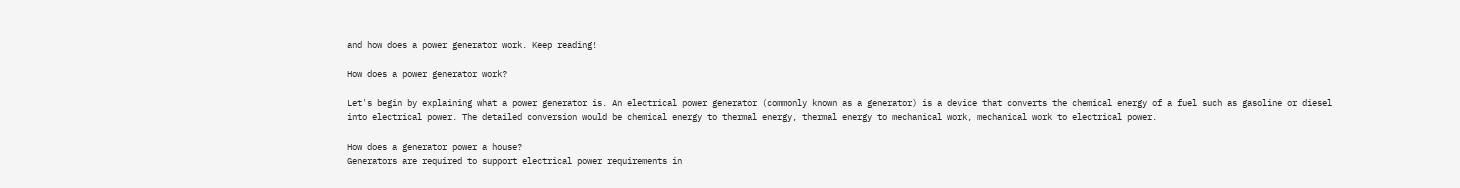and how does a power generator work. Keep reading!

How does a power generator work?

Let's begin by explaining what a power generator is. An electrical power generator (commonly known as a generator) is a device that converts the chemical energy of a fuel such as gasoline or diesel into electrical power. The detailed conversion would be chemical energy to thermal energy, thermal energy to mechanical work, mechanical work to electrical power.

How does a generator power a house?
Generators are required to support electrical power requirements in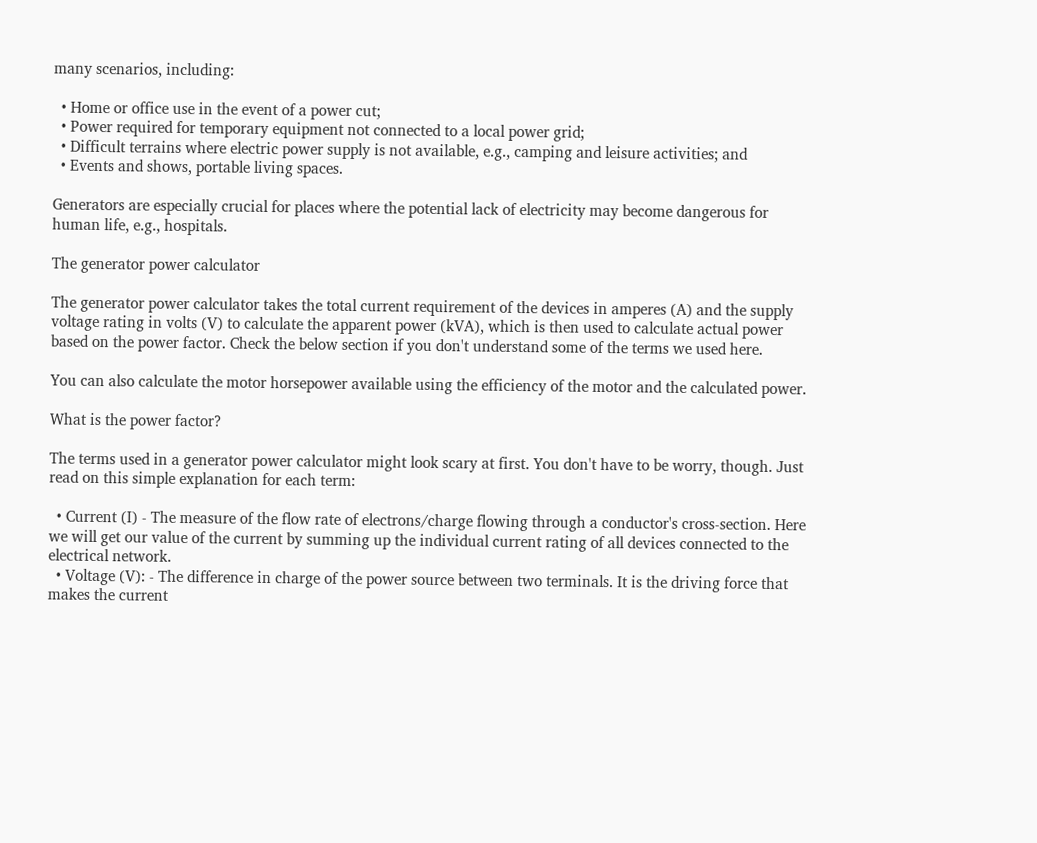many scenarios, including:

  • Home or office use in the event of a power cut;
  • Power required for temporary equipment not connected to a local power grid;
  • Difficult terrains where electric power supply is not available, e.g., camping and leisure activities; and
  • Events and shows, portable living spaces.

Generators are especially crucial for places where the potential lack of electricity may become dangerous for human life, e.g., hospitals.

The generator power calculator

The generator power calculator takes the total current requirement of the devices in amperes (A) and the supply voltage rating in volts (V) to calculate the apparent power (kVA), which is then used to calculate actual power based on the power factor. Check the below section if you don't understand some of the terms we used here.

You can also calculate the motor horsepower available using the efficiency of the motor and the calculated power.

What is the power factor?

The terms used in a generator power calculator might look scary at first. You don't have to be worry, though. Just read on this simple explanation for each term:

  • Current (I) - The measure of the flow rate of electrons/charge flowing through a conductor's cross-section. Here we will get our value of the current by summing up the individual current rating of all devices connected to the electrical network.
  • Voltage (V): - The difference in charge of the power source between two terminals. It is the driving force that makes the current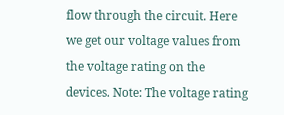flow through the circuit. Here we get our voltage values from the voltage rating on the devices. Note: The voltage rating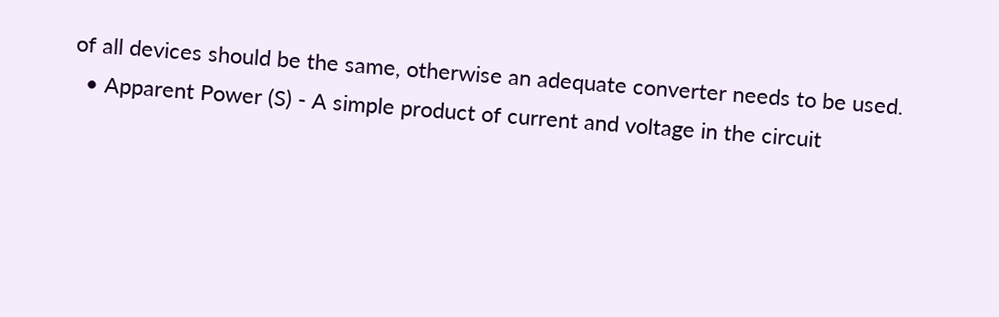of all devices should be the same, otherwise an adequate converter needs to be used.
  • Apparent Power (S) - A simple product of current and voltage in the circuit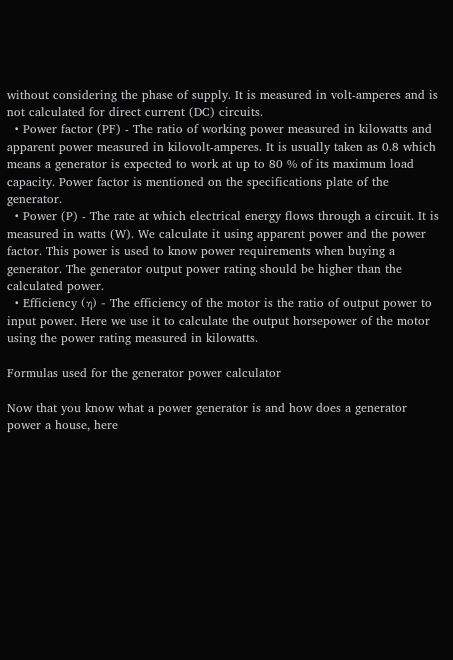without considering the phase of supply. It is measured in volt-amperes and is not calculated for direct current (DC) circuits.
  • Power factor (PF) - The ratio of working power measured in kilowatts and apparent power measured in kilovolt-amperes. It is usually taken as 0.8 which means a generator is expected to work at up to 80 % of its maximum load capacity. Power factor is mentioned on the specifications plate of the generator.
  • Power (P) - The rate at which electrical energy flows through a circuit. It is measured in watts (W). We calculate it using apparent power and the power factor. This power is used to know power requirements when buying a generator. The generator output power rating should be higher than the calculated power.
  • Efficiency (η) - The efficiency of the motor is the ratio of output power to input power. Here we use it to calculate the output horsepower of the motor using the power rating measured in kilowatts.

Formulas used for the generator power calculator

Now that you know what a power generator is and how does a generator power a house, here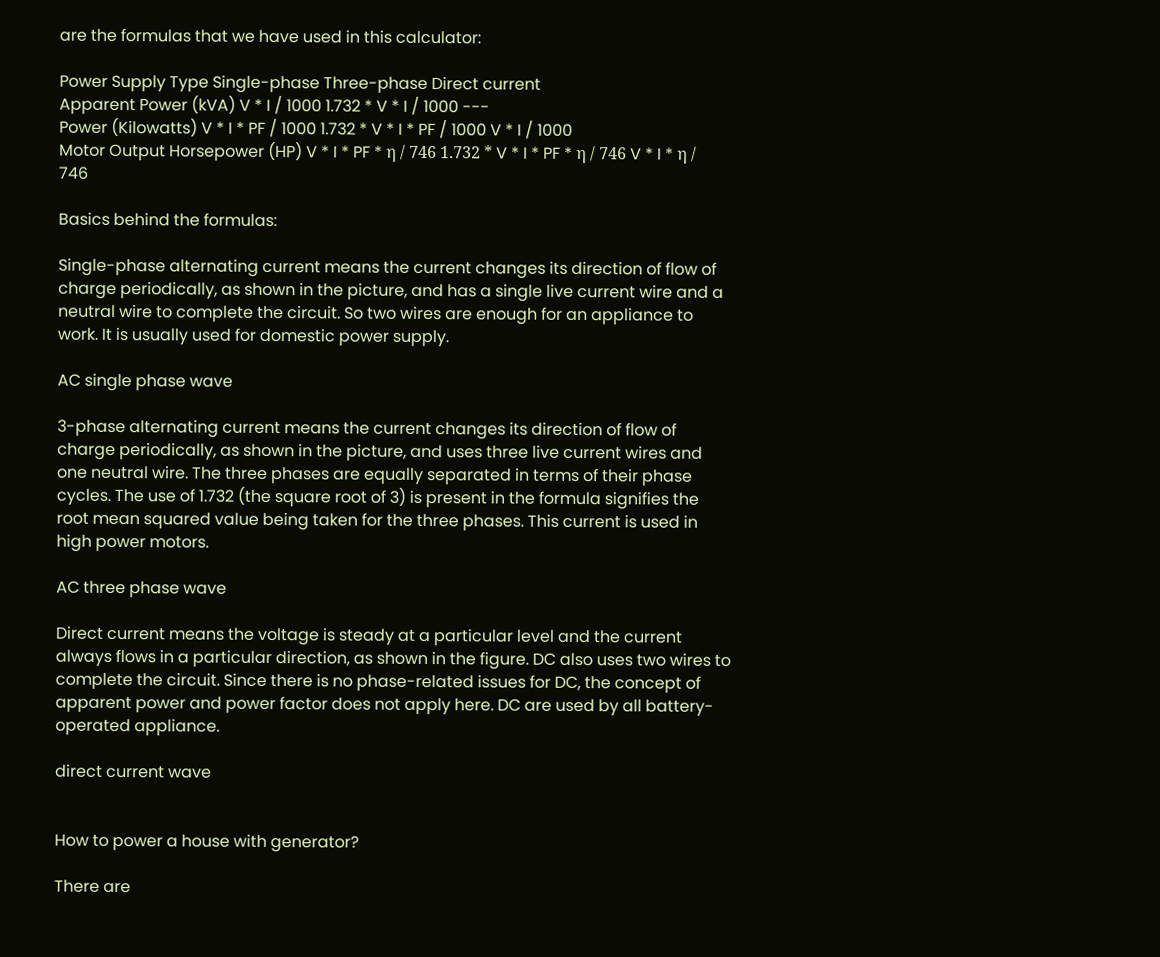are the formulas that we have used in this calculator:

Power Supply Type Single-phase Three-phase Direct current
Apparent Power (kVA) V * I / 1000 1.732 * V * I / 1000 ---
Power (Kilowatts) V * I * PF / 1000 1.732 * V * I * PF / 1000 V * I / 1000
Motor Output Horsepower (HP) V * I * PF * η / 746 1.732 * V * I * PF * η / 746 V * I * η / 746

Basics behind the formulas:

Single-phase alternating current means the current changes its direction of flow of charge periodically, as shown in the picture, and has a single live current wire and a neutral wire to complete the circuit. So two wires are enough for an appliance to work. It is usually used for domestic power supply.

AC single phase wave

3-phase alternating current means the current changes its direction of flow of charge periodically, as shown in the picture, and uses three live current wires and one neutral wire. The three phases are equally separated in terms of their phase cycles. The use of 1.732 (the square root of 3) is present in the formula signifies the root mean squared value being taken for the three phases. This current is used in high power motors.

AC three phase wave

Direct current means the voltage is steady at a particular level and the current always flows in a particular direction, as shown in the figure. DC also uses two wires to complete the circuit. Since there is no phase-related issues for DC, the concept of apparent power and power factor does not apply here. DC are used by all battery-operated appliance.

direct current wave


How to power a house with generator?

There are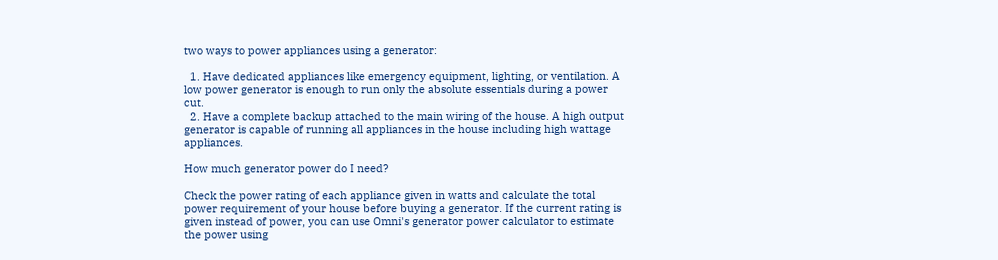two ways to power appliances using a generator:

  1. Have dedicated appliances like emergency equipment, lighting, or ventilation. A low power generator is enough to run only the absolute essentials during a power cut.
  2. Have a complete backup attached to the main wiring of the house. A high output generator is capable of running all appliances in the house including high wattage appliances.

How much generator power do I need?

Check the power rating of each appliance given in watts and calculate the total power requirement of your house before buying a generator. If the current rating is given instead of power, you can use Omni's generator power calculator to estimate the power using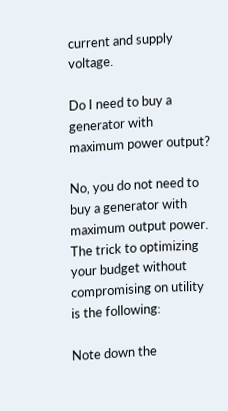current and supply voltage.

Do I need to buy a generator with maximum power output?

No, you do not need to buy a generator with maximum output power. The trick to optimizing your budget without compromising on utility is the following:

Note down the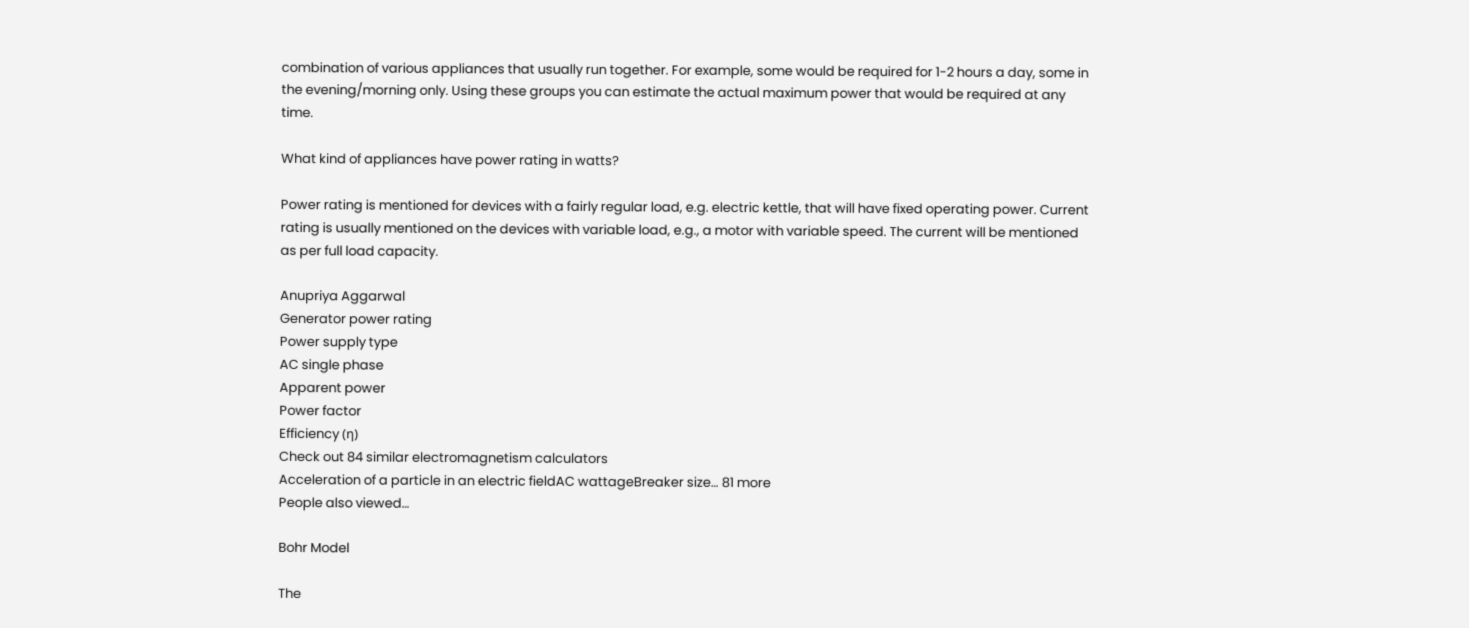combination of various appliances that usually run together. For example, some would be required for 1-2 hours a day, some in the evening/morning only. Using these groups you can estimate the actual maximum power that would be required at any time.

What kind of appliances have power rating in watts?

Power rating is mentioned for devices with a fairly regular load, e.g. electric kettle, that will have fixed operating power. Current rating is usually mentioned on the devices with variable load, e.g., a motor with variable speed. The current will be mentioned as per full load capacity.

Anupriya Aggarwal
Generator power rating
Power supply type
AC single phase
Apparent power
Power factor
Efficiency (η)
Check out 84 similar electromagnetism calculators
Acceleration of a particle in an electric fieldAC wattageBreaker size… 81 more
People also viewed…

Bohr Model

The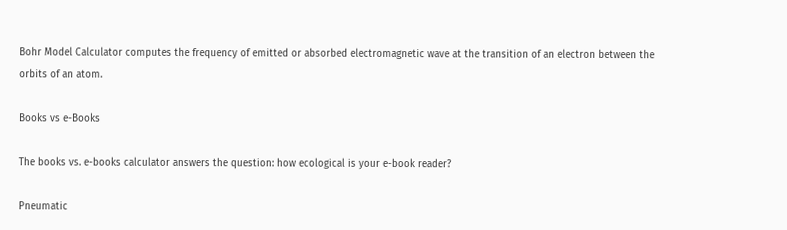Bohr Model Calculator computes the frequency of emitted or absorbed electromagnetic wave at the transition of an electron between the orbits of an atom.

Books vs e-Books

The books vs. e-books calculator answers the question: how ecological is your e-book reader?

Pneumatic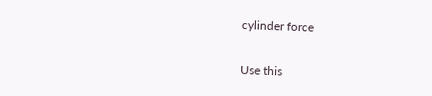cylinder force

Use this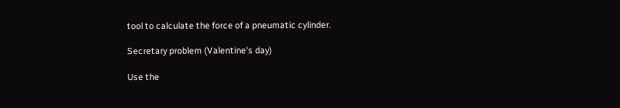tool to calculate the force of a pneumatic cylinder.

Secretary problem (Valentine's day)

Use the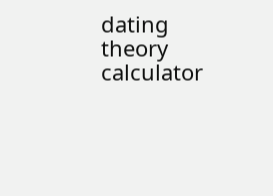dating theory calculator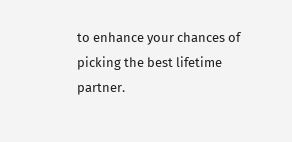to enhance your chances of picking the best lifetime partner.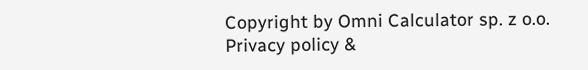Copyright by Omni Calculator sp. z o.o.
Privacy policy &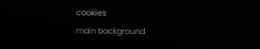cookies
main background